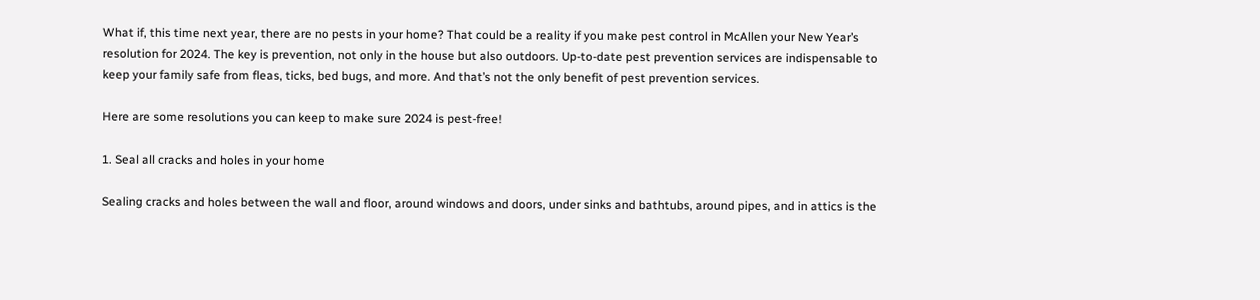What if, this time next year, there are no pests in your home? That could be a reality if you make pest control in McAllen your New Year’s resolution for 2024. The key is prevention, not only in the house but also outdoors. Up-to-date pest prevention services are indispensable to keep your family safe from fleas, ticks, bed bugs, and more. And that’s not the only benefit of pest prevention services.

Here are some resolutions you can keep to make sure 2024 is pest-free!

1. Seal all cracks and holes in your home

Sealing cracks and holes between the wall and floor, around windows and doors, under sinks and bathtubs, around pipes, and in attics is the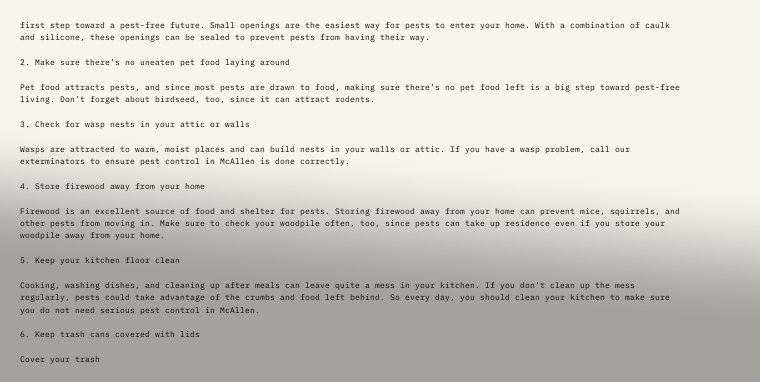first step toward a pest-free future. Small openings are the easiest way for pests to enter your home. With a combination of caulk and silicone, these openings can be sealed to prevent pests from having their way.

2. Make sure there’s no uneaten pet food laying around

Pet food attracts pests, and since most pests are drawn to food, making sure there’s no pet food left is a big step toward pest-free living. Don’t forget about birdseed, too, since it can attract rodents.

3. Check for wasp nests in your attic or walls

Wasps are attracted to warm, moist places and can build nests in your walls or attic. If you have a wasp problem, call our exterminators to ensure pest control in McAllen is done correctly.

4. Store firewood away from your home

Firewood is an excellent source of food and shelter for pests. Storing firewood away from your home can prevent mice, squirrels, and other pests from moving in. Make sure to check your woodpile often, too, since pests can take up residence even if you store your woodpile away from your home.

5. Keep your kitchen floor clean

Cooking, washing dishes, and cleaning up after meals can leave quite a mess in your kitchen. If you don’t clean up the mess regularly, pests could take advantage of the crumbs and food left behind. So every day, you should clean your kitchen to make sure you do not need serious pest control in McAllen.

6. Keep trash cans covered with lids

Cover your trash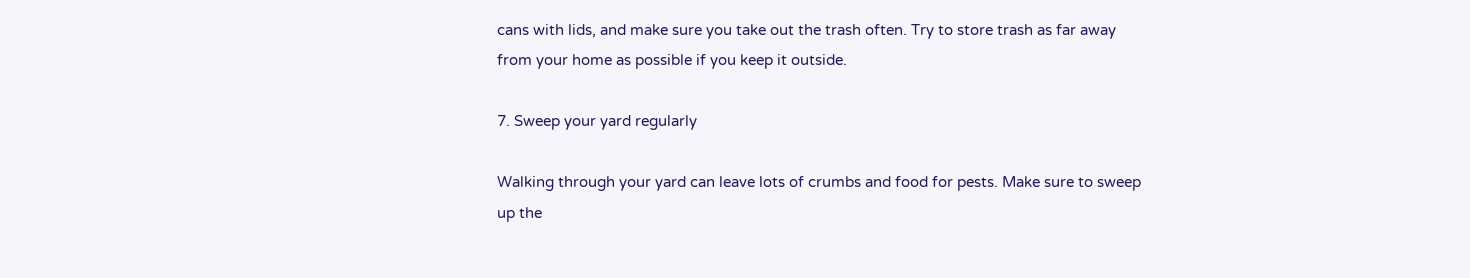cans with lids, and make sure you take out the trash often. Try to store trash as far away from your home as possible if you keep it outside.

7. Sweep your yard regularly

Walking through your yard can leave lots of crumbs and food for pests. Make sure to sweep up the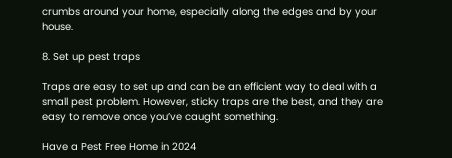crumbs around your home, especially along the edges and by your house.

8. Set up pest traps

Traps are easy to set up and can be an efficient way to deal with a small pest problem. However, sticky traps are the best, and they are easy to remove once you’ve caught something.

Have a Pest Free Home in 2024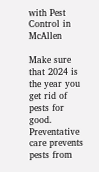with Pest Control in McAllen

Make sure that 2024 is the year you get rid of pests for good. Preventative care prevents pests from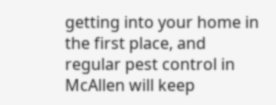getting into your home in the first place, and regular pest control in McAllen will keep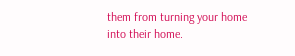them from turning your home into their home.